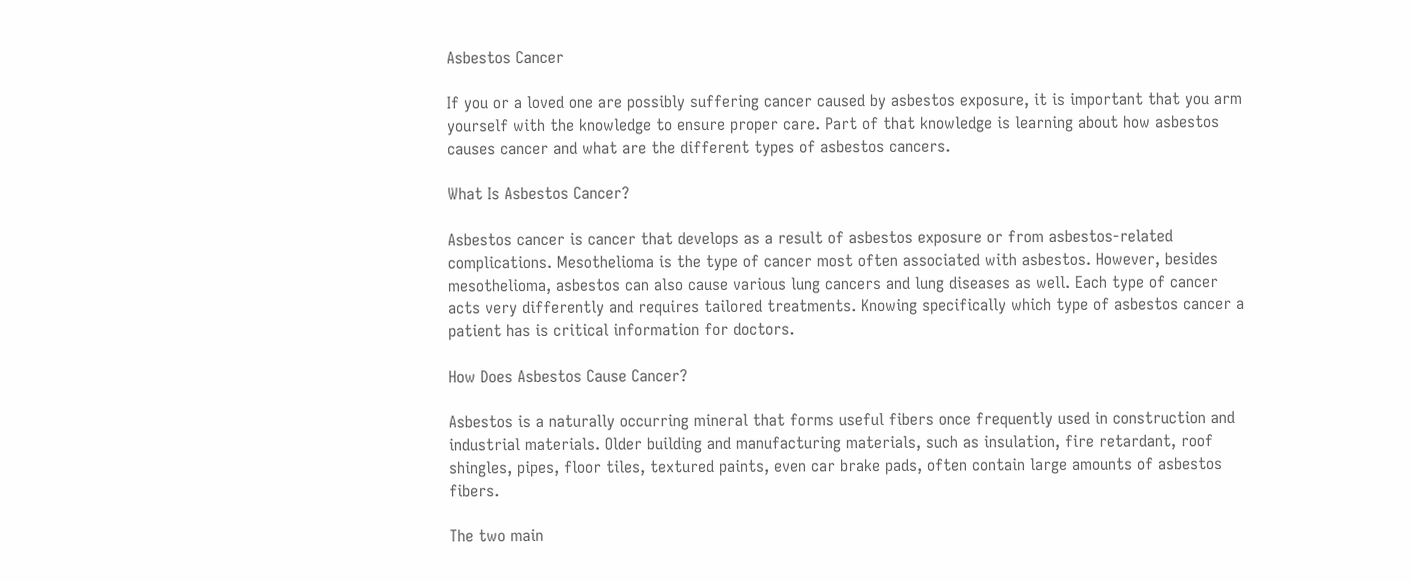Asbestos Cancer

If you or a loved one are possibly suffering cancer caused by asbestos exposure, it is important that you arm yourself with the knowledge to ensure proper care. Part of that knowledge is learning about how asbestos causes cancer and what are the different types of asbestos cancers.

What Is Asbestos Cancer?

Asbestos cancer is cancer that develops as a result of asbestos exposure or from asbestos-related complications. Mesothelioma is the type of cancer most often associated with asbestos. However, besides mesothelioma, asbestos can also cause various lung cancers and lung diseases as well. Each type of cancer acts very differently and requires tailored treatments. Knowing specifically which type of asbestos cancer a patient has is critical information for doctors.

How Does Asbestos Cause Cancer?

Asbestos is a naturally occurring mineral that forms useful fibers once frequently used in construction and industrial materials. Older building and manufacturing materials, such as insulation, fire retardant, roof shingles, pipes, floor tiles, textured paints, even car brake pads, often contain large amounts of asbestos fibers.

The two main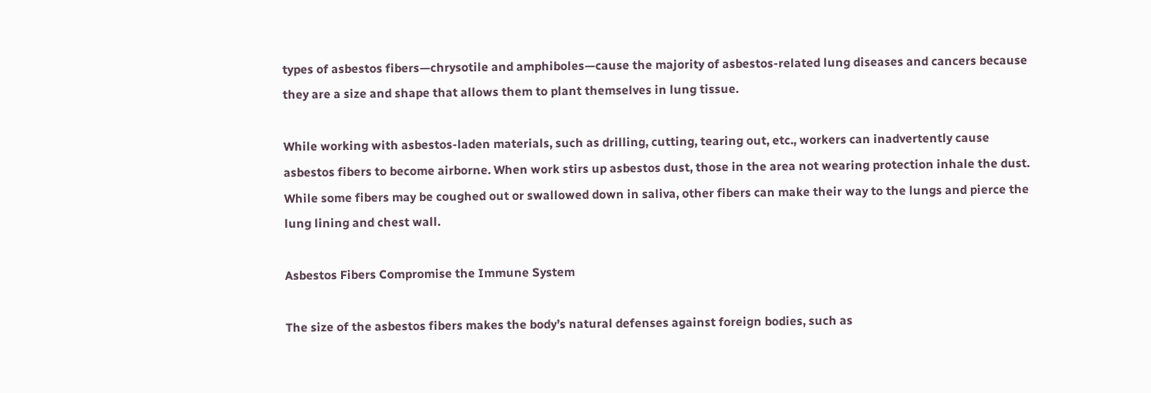types of asbestos fibers—chrysotile and amphiboles—cause the majority of asbestos-related lung diseases and cancers because they are a size and shape that allows them to plant themselves in lung tissue.

While working with asbestos-laden materials, such as drilling, cutting, tearing out, etc., workers can inadvertently cause asbestos fibers to become airborne. When work stirs up asbestos dust, those in the area not wearing protection inhale the dust. While some fibers may be coughed out or swallowed down in saliva, other fibers can make their way to the lungs and pierce the lung lining and chest wall.

Asbestos Fibers Compromise the Immune System

The size of the asbestos fibers makes the body’s natural defenses against foreign bodies, such as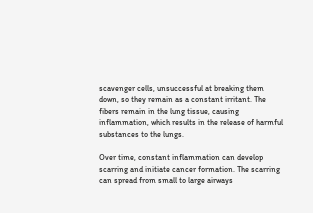scavenger cells, unsuccessful at breaking them down, so they remain as a constant irritant. The fibers remain in the lung tissue, causing inflammation, which results in the release of harmful substances to the lungs.

Over time, constant inflammation can develop scarring and initiate cancer formation. The scarring can spread from small to large airways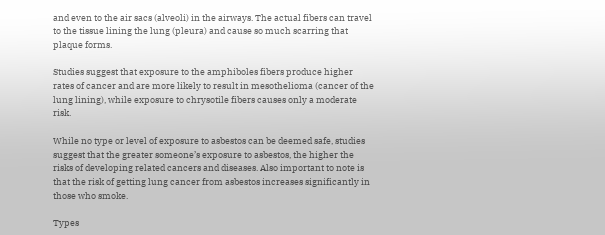and even to the air sacs (alveoli) in the airways. The actual fibers can travel to the tissue lining the lung (pleura) and cause so much scarring that plaque forms.

Studies suggest that exposure to the amphiboles fibers produce higher rates of cancer and are more likely to result in mesothelioma (cancer of the lung lining), while exposure to chrysotile fibers causes only a moderate risk.

While no type or level of exposure to asbestos can be deemed safe, studies suggest that the greater someone’s exposure to asbestos, the higher the risks of developing related cancers and diseases. Also important to note is that the risk of getting lung cancer from asbestos increases significantly in those who smoke.

Types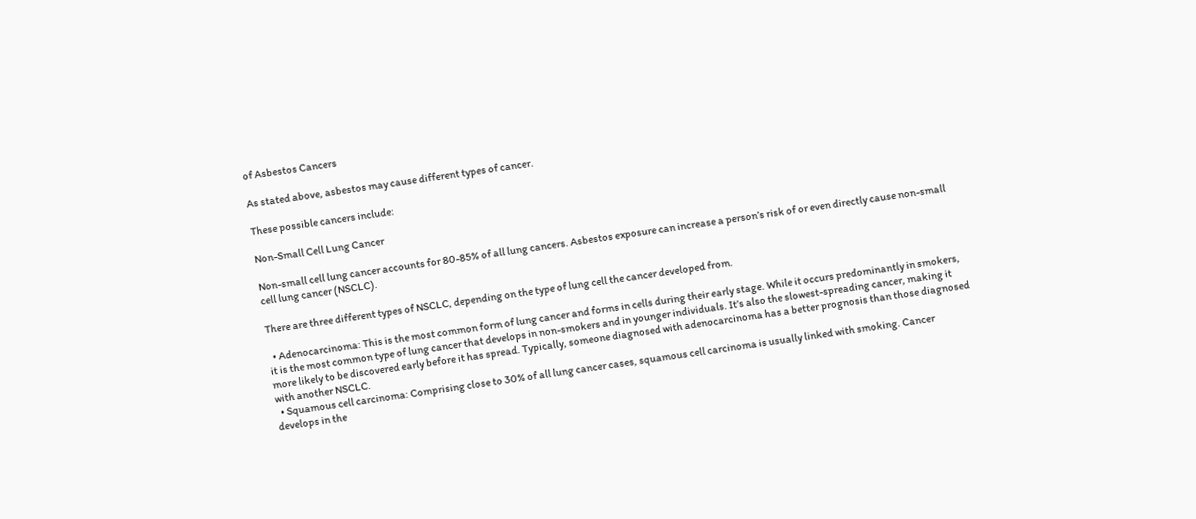of Asbestos Cancers

As stated above, asbestos may cause different types of cancer.

These possible cancers include:

Non-Small Cell Lung Cancer

Non-small cell lung cancer accounts for 80-85% of all lung cancers. Asbestos exposure can increase a person’s risk of or even directly cause non-small cell lung cancer (NSCLC).

There are three different types of NSCLC, depending on the type of lung cell the cancer developed from.

  • Adenocarcinoma: This is the most common form of lung cancer and forms in cells during their early stage. While it occurs predominantly in smokers, it is the most common type of lung cancer that develops in non-smokers and in younger individuals. It’s also the slowest-spreading cancer, making it more likely to be discovered early before it has spread. Typically, someone diagnosed with adenocarcinoma has a better prognosis than those diagnosed with another NSCLC.
  • Squamous cell carcinoma: Comprising close to 30% of all lung cancer cases, squamous cell carcinoma is usually linked with smoking. Cancer develops in the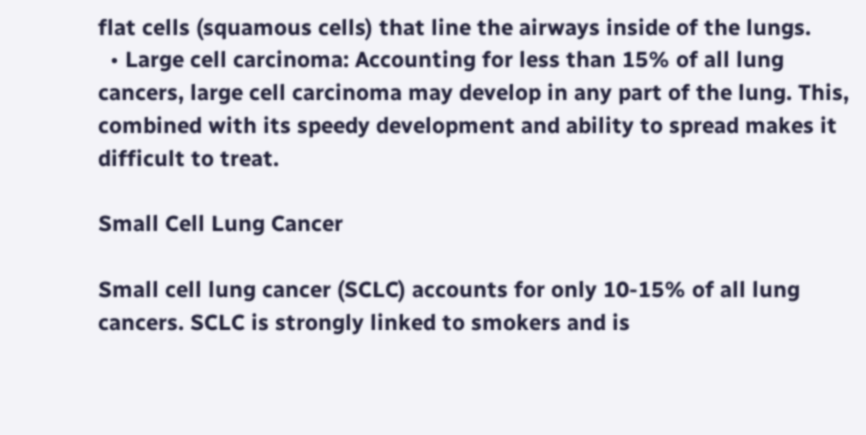flat cells (squamous cells) that line the airways inside of the lungs.
  • Large cell carcinoma: Accounting for less than 15% of all lung cancers, large cell carcinoma may develop in any part of the lung. This, combined with its speedy development and ability to spread makes it difficult to treat.

Small Cell Lung Cancer

Small cell lung cancer (SCLC) accounts for only 10-15% of all lung cancers. SCLC is strongly linked to smokers and is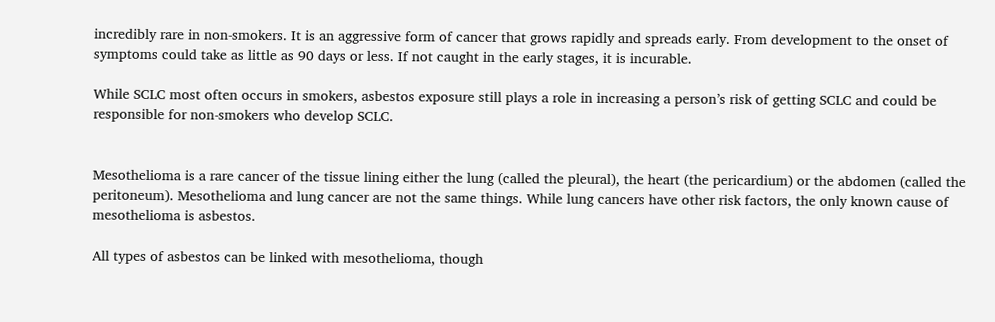incredibly rare in non-smokers. It is an aggressive form of cancer that grows rapidly and spreads early. From development to the onset of symptoms could take as little as 90 days or less. If not caught in the early stages, it is incurable.

While SCLC most often occurs in smokers, asbestos exposure still plays a role in increasing a person’s risk of getting SCLC and could be responsible for non-smokers who develop SCLC.


Mesothelioma is a rare cancer of the tissue lining either the lung (called the pleural), the heart (the pericardium) or the abdomen (called the peritoneum). Mesothelioma and lung cancer are not the same things. While lung cancers have other risk factors, the only known cause of mesothelioma is asbestos.

All types of asbestos can be linked with mesothelioma, though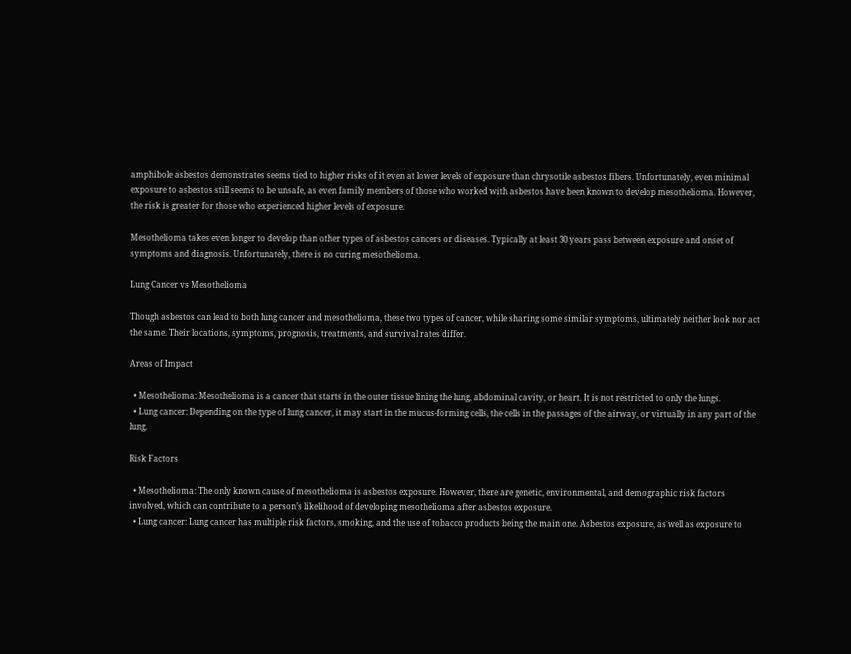amphibole asbestos demonstrates seems tied to higher risks of it even at lower levels of exposure than chrysotile asbestos fibers. Unfortunately, even minimal exposure to asbestos still seems to be unsafe, as even family members of those who worked with asbestos have been known to develop mesothelioma. However, the risk is greater for those who experienced higher levels of exposure.

Mesothelioma takes even longer to develop than other types of asbestos cancers or diseases. Typically at least 30 years pass between exposure and onset of symptoms and diagnosis. Unfortunately, there is no curing mesothelioma.

Lung Cancer vs Mesothelioma

Though asbestos can lead to both lung cancer and mesothelioma, these two types of cancer, while sharing some similar symptoms, ultimately neither look nor act the same. Their locations, symptoms, prognosis, treatments, and survival rates differ.

Areas of Impact

  • Mesothelioma: Mesothelioma is a cancer that starts in the outer tissue lining the lung, abdominal cavity, or heart. It is not restricted to only the lungs.
  • Lung cancer: Depending on the type of lung cancer, it may start in the mucus-forming cells, the cells in the passages of the airway, or virtually in any part of the lung.

Risk Factors

  • Mesothelioma: The only known cause of mesothelioma is asbestos exposure. However, there are genetic, environmental, and demographic risk factors involved, which can contribute to a person’s likelihood of developing mesothelioma after asbestos exposure.
  • Lung cancer: Lung cancer has multiple risk factors, smoking, and the use of tobacco products being the main one. Asbestos exposure, as well as exposure to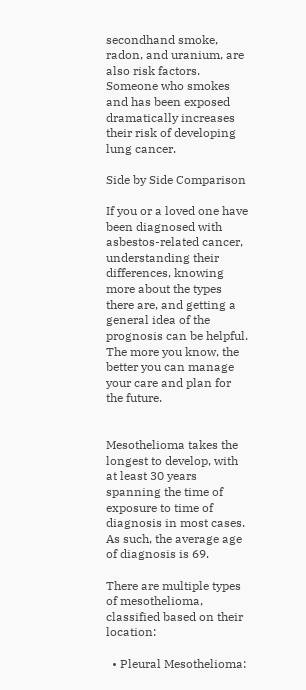secondhand smoke, radon, and uranium, are also risk factors. Someone who smokes and has been exposed dramatically increases their risk of developing lung cancer.

Side by Side Comparison

If you or a loved one have been diagnosed with asbestos-related cancer, understanding their differences, knowing more about the types there are, and getting a general idea of the prognosis can be helpful. The more you know, the better you can manage your care and plan for the future.


Mesothelioma takes the longest to develop, with at least 30 years spanning the time of exposure to time of diagnosis in most cases. As such, the average age of diagnosis is 69.

There are multiple types of mesothelioma, classified based on their location:

  • Pleural Mesothelioma: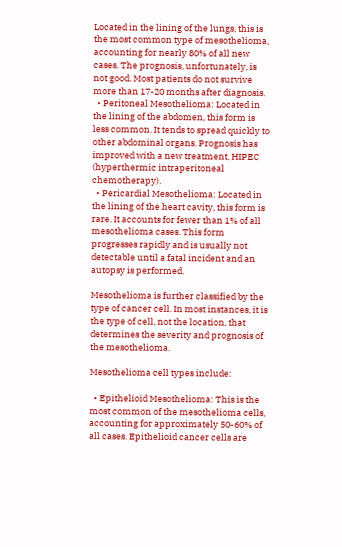Located in the lining of the lungs, this is the most common type of mesothelioma, accounting for nearly 80% of all new cases. The prognosis, unfortunately, is not good. Most patients do not survive more than 17-20 months after diagnosis.
  • Peritoneal Mesothelioma: Located in the lining of the abdomen, this form is less common. It tends to spread quickly to other abdominal organs. Prognosis has improved with a new treatment, HIPEC (hyperthermic intraperitoneal chemotherapy).
  • Pericardial Mesothelioma: Located in the lining of the heart cavity, this form is rare. It accounts for fewer than 1% of all mesothelioma cases. This form progresses rapidly and is usually not detectable until a fatal incident and an autopsy is performed.

Mesothelioma is further classified by the type of cancer cell. In most instances, it is the type of cell, not the location, that determines the severity and prognosis of the mesothelioma.

Mesothelioma cell types include:

  • Epithelioid Mesothelioma: This is the most common of the mesothelioma cells, accounting for approximately 50-60% of all cases. Epithelioid cancer cells are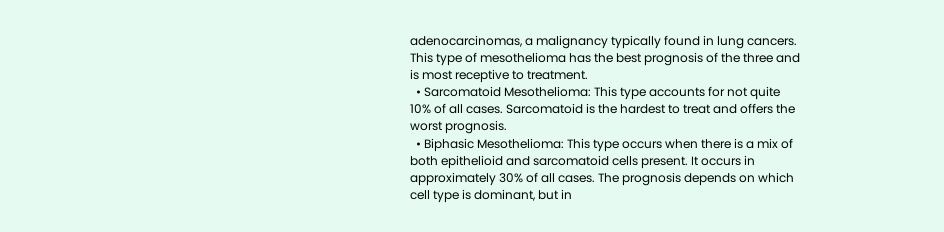adenocarcinomas, a malignancy typically found in lung cancers. This type of mesothelioma has the best prognosis of the three and is most receptive to treatment.
  • Sarcomatoid Mesothelioma: This type accounts for not quite 10% of all cases. Sarcomatoid is the hardest to treat and offers the worst prognosis.
  • Biphasic Mesothelioma: This type occurs when there is a mix of both epithelioid and sarcomatoid cells present. It occurs in approximately 30% of all cases. The prognosis depends on which cell type is dominant, but in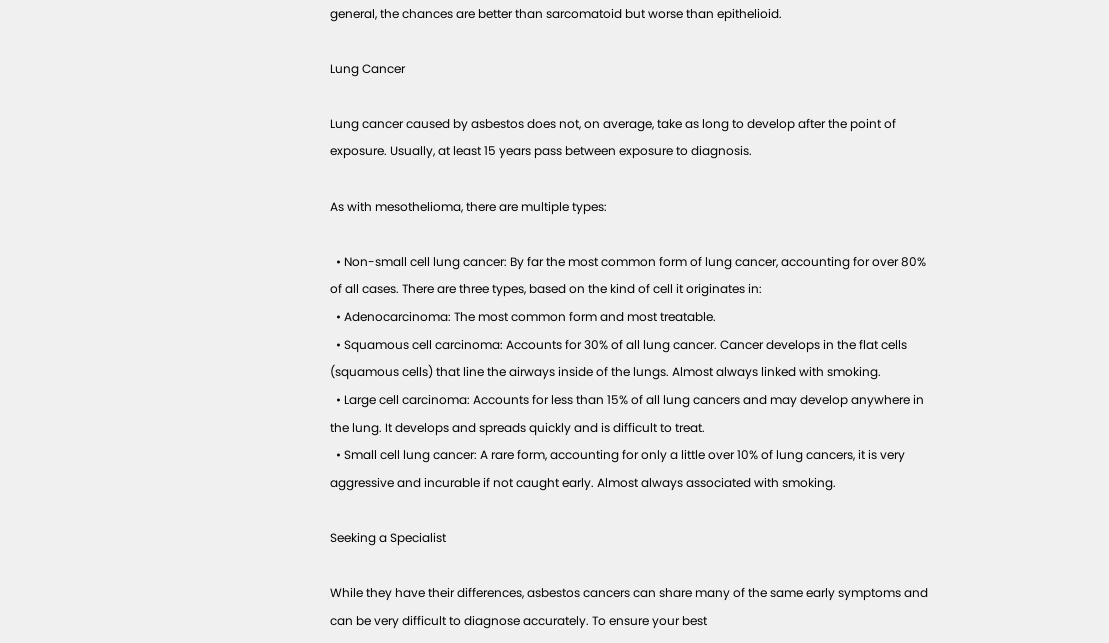general, the chances are better than sarcomatoid but worse than epithelioid.

Lung Cancer

Lung cancer caused by asbestos does not, on average, take as long to develop after the point of exposure. Usually, at least 15 years pass between exposure to diagnosis.

As with mesothelioma, there are multiple types:

  • Non-small cell lung cancer: By far the most common form of lung cancer, accounting for over 80% of all cases. There are three types, based on the kind of cell it originates in:
  • Adenocarcinoma: The most common form and most treatable.
  • Squamous cell carcinoma: Accounts for 30% of all lung cancer. Cancer develops in the flat cells (squamous cells) that line the airways inside of the lungs. Almost always linked with smoking.
  • Large cell carcinoma: Accounts for less than 15% of all lung cancers and may develop anywhere in the lung. It develops and spreads quickly and is difficult to treat.
  • Small cell lung cancer: A rare form, accounting for only a little over 10% of lung cancers, it is very aggressive and incurable if not caught early. Almost always associated with smoking.

Seeking a Specialist

While they have their differences, asbestos cancers can share many of the same early symptoms and can be very difficult to diagnose accurately. To ensure your best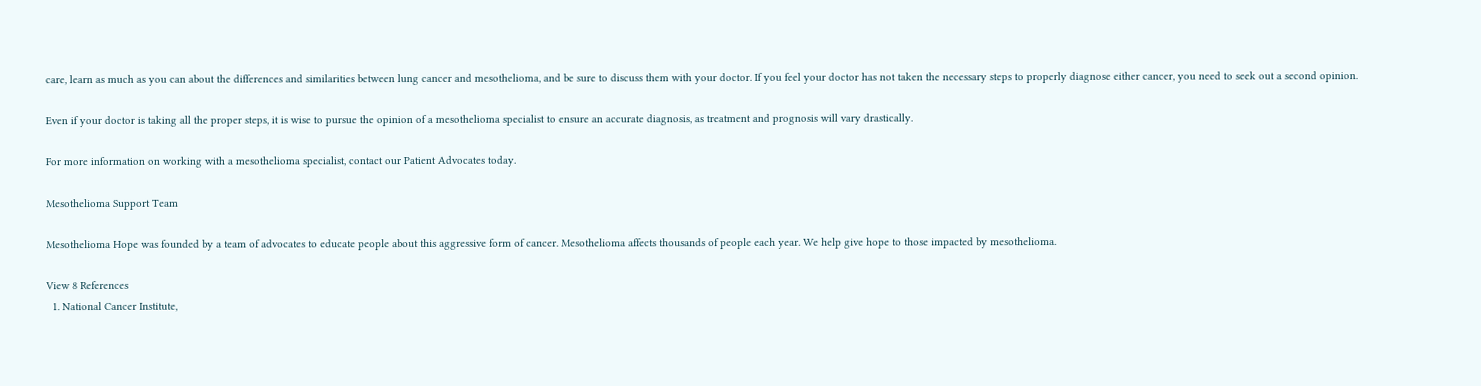care, learn as much as you can about the differences and similarities between lung cancer and mesothelioma, and be sure to discuss them with your doctor. If you feel your doctor has not taken the necessary steps to properly diagnose either cancer, you need to seek out a second opinion.

Even if your doctor is taking all the proper steps, it is wise to pursue the opinion of a mesothelioma specialist to ensure an accurate diagnosis, as treatment and prognosis will vary drastically.

For more information on working with a mesothelioma specialist, contact our Patient Advocates today.

Mesothelioma Support Team

Mesothelioma Hope was founded by a team of advocates to educate people about this aggressive form of cancer. Mesothelioma affects thousands of people each year. We help give hope to those impacted by mesothelioma.

View 8 References
  1. National Cancer Institute,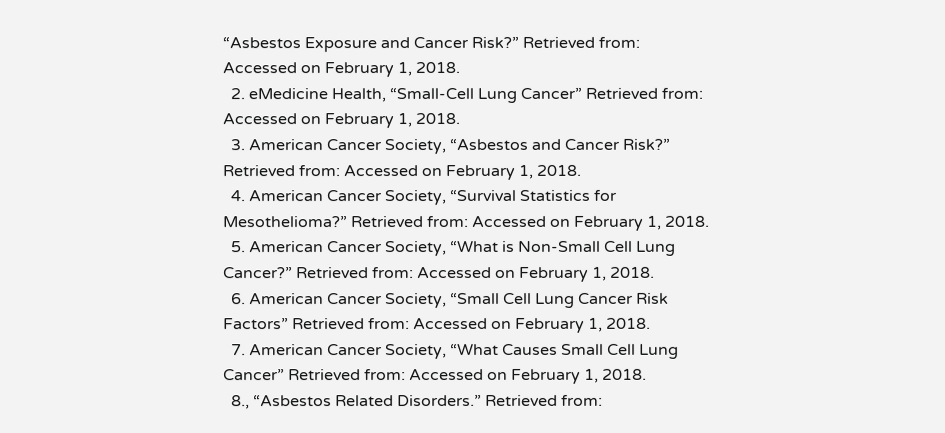“Asbestos Exposure and Cancer Risk?” Retrieved from: Accessed on February 1, 2018.
  2. eMedicine Health, “Small-Cell Lung Cancer” Retrieved from: Accessed on February 1, 2018.
  3. American Cancer Society, “Asbestos and Cancer Risk?” Retrieved from: Accessed on February 1, 2018.
  4. American Cancer Society, “Survival Statistics for Mesothelioma?” Retrieved from: Accessed on February 1, 2018.
  5. American Cancer Society, “What is Non-Small Cell Lung Cancer?” Retrieved from: Accessed on February 1, 2018.
  6. American Cancer Society, “Small Cell Lung Cancer Risk Factors” Retrieved from: Accessed on February 1, 2018.
  7. American Cancer Society, “What Causes Small Cell Lung Cancer” Retrieved from: Accessed on February 1, 2018.
  8., “Asbestos Related Disorders.” Retrieved from: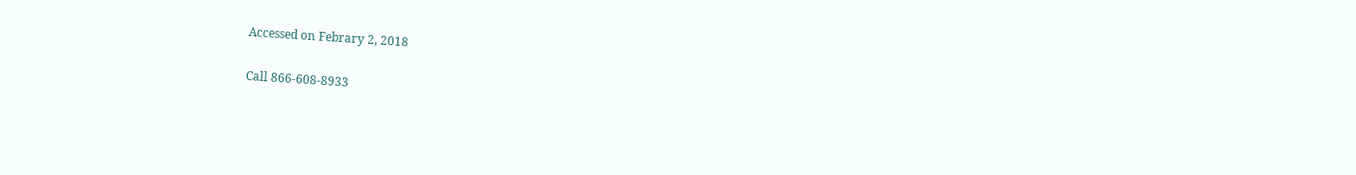Accessed on Febrary 2, 2018

Call 866-608-8933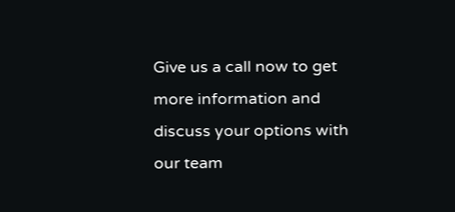Give us a call now to get more information and discuss your options with our team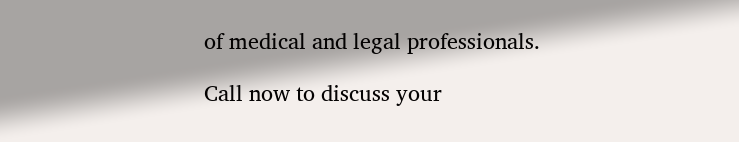of medical and legal professionals.

Call now to discuss your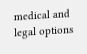medical and legal options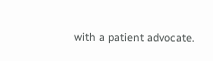with a patient advocate.